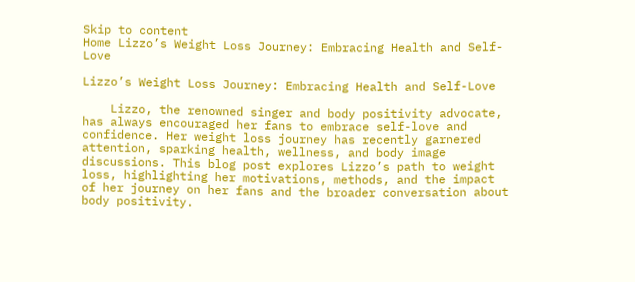Skip to content
Home Lizzo’s Weight Loss Journey: Embracing Health and Self-Love

Lizzo’s Weight Loss Journey: Embracing Health and Self-Love

    Lizzo, the renowned singer and body positivity advocate, has always encouraged her fans to embrace self-love and confidence. Her weight loss journey has recently garnered attention, sparking health, wellness, and body image discussions. This blog post explores Lizzo’s path to weight loss, highlighting her motivations, methods, and the impact of her journey on her fans and the broader conversation about body positivity.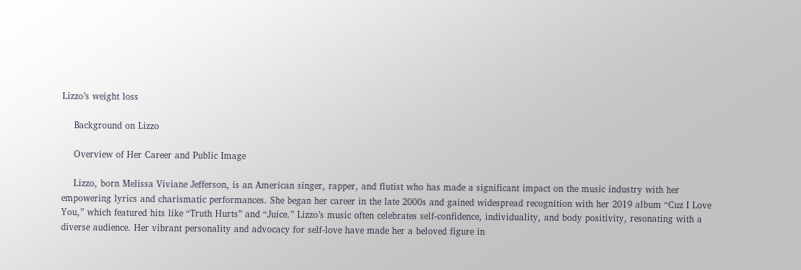Lizzo’s weight loss

    Background on Lizzo

    Overview of Her Career and Public Image

    Lizzo, born Melissa Viviane Jefferson, is an American singer, rapper, and flutist who has made a significant impact on the music industry with her empowering lyrics and charismatic performances. She began her career in the late 2000s and gained widespread recognition with her 2019 album “Cuz I Love You,” which featured hits like “Truth Hurts” and “Juice.” Lizzo’s music often celebrates self-confidence, individuality, and body positivity, resonating with a diverse audience. Her vibrant personality and advocacy for self-love have made her a beloved figure in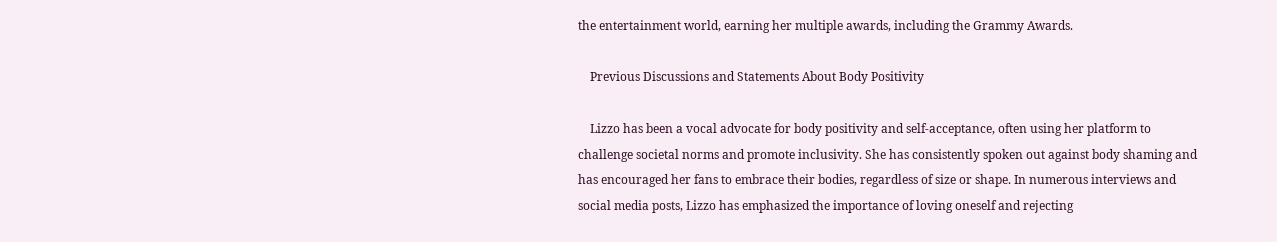the entertainment world, earning her multiple awards, including the Grammy Awards.

    Previous Discussions and Statements About Body Positivity

    Lizzo has been a vocal advocate for body positivity and self-acceptance, often using her platform to challenge societal norms and promote inclusivity. She has consistently spoken out against body shaming and has encouraged her fans to embrace their bodies, regardless of size or shape. In numerous interviews and social media posts, Lizzo has emphasized the importance of loving oneself and rejecting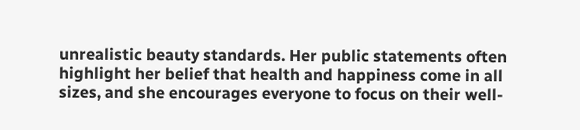unrealistic beauty standards. Her public statements often highlight her belief that health and happiness come in all sizes, and she encourages everyone to focus on their well-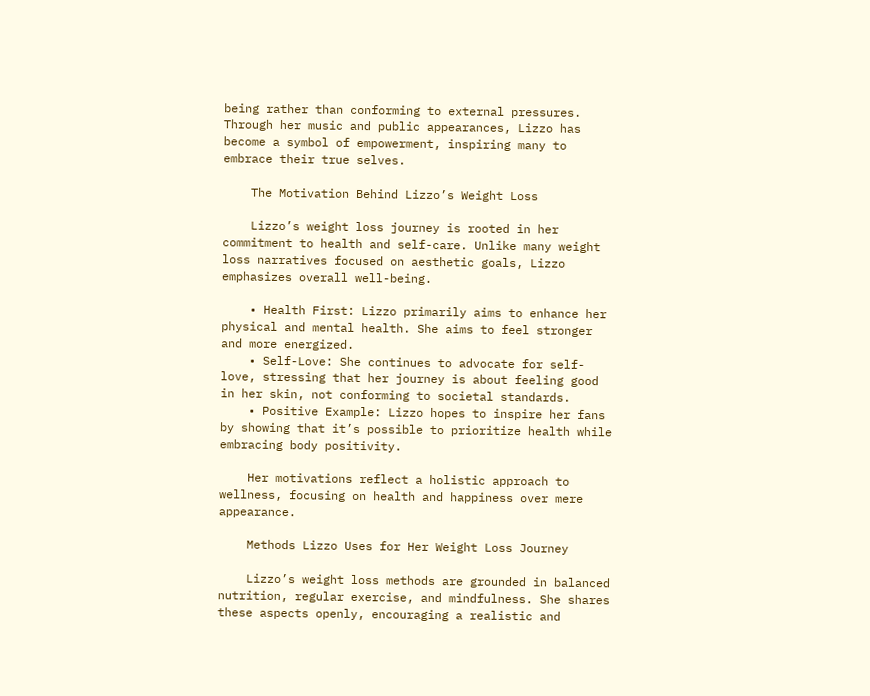being rather than conforming to external pressures. Through her music and public appearances, Lizzo has become a symbol of empowerment, inspiring many to embrace their true selves.

    The Motivation Behind Lizzo’s Weight Loss

    Lizzo’s weight loss journey is rooted in her commitment to health and self-care. Unlike many weight loss narratives focused on aesthetic goals, Lizzo emphasizes overall well-being.

    • Health First: Lizzo primarily aims to enhance her physical and mental health. She aims to feel stronger and more energized.
    • Self-Love: She continues to advocate for self-love, stressing that her journey is about feeling good in her skin, not conforming to societal standards.
    • Positive Example: Lizzo hopes to inspire her fans by showing that it’s possible to prioritize health while embracing body positivity.

    Her motivations reflect a holistic approach to wellness, focusing on health and happiness over mere appearance.

    Methods Lizzo Uses for Her Weight Loss Journey

    Lizzo’s weight loss methods are grounded in balanced nutrition, regular exercise, and mindfulness. She shares these aspects openly, encouraging a realistic and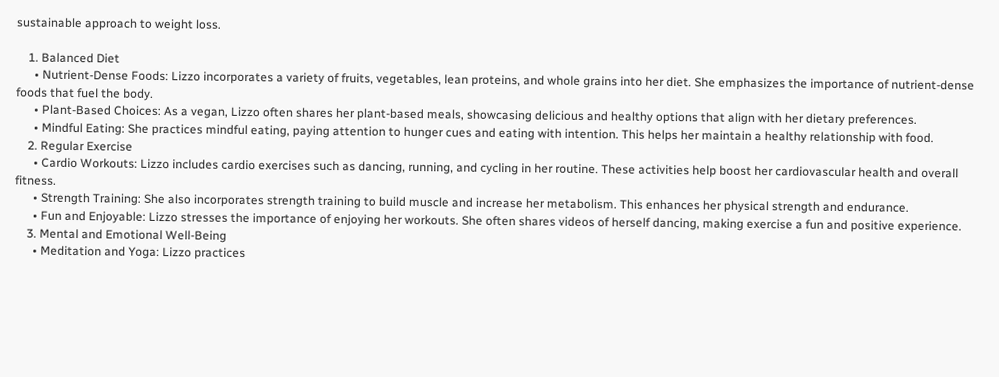sustainable approach to weight loss.

    1. Balanced Diet
      • Nutrient-Dense Foods: Lizzo incorporates a variety of fruits, vegetables, lean proteins, and whole grains into her diet. She emphasizes the importance of nutrient-dense foods that fuel the body.
      • Plant-Based Choices: As a vegan, Lizzo often shares her plant-based meals, showcasing delicious and healthy options that align with her dietary preferences.
      • Mindful Eating: She practices mindful eating, paying attention to hunger cues and eating with intention. This helps her maintain a healthy relationship with food.
    2. Regular Exercise
      • Cardio Workouts: Lizzo includes cardio exercises such as dancing, running, and cycling in her routine. These activities help boost her cardiovascular health and overall fitness.
      • Strength Training: She also incorporates strength training to build muscle and increase her metabolism. This enhances her physical strength and endurance.
      • Fun and Enjoyable: Lizzo stresses the importance of enjoying her workouts. She often shares videos of herself dancing, making exercise a fun and positive experience.
    3. Mental and Emotional Well-Being
      • Meditation and Yoga: Lizzo practices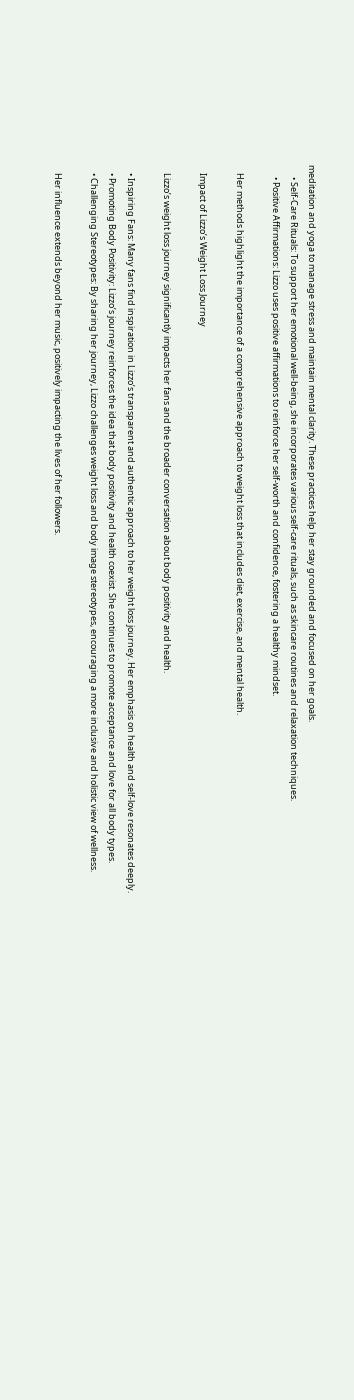meditation and yoga to manage stress and maintain mental clarity. These practices help her stay grounded and focused on her goals.
      • Self-Care Rituals: To support her emotional well-being, she incorporates various self-care rituals, such as skincare routines and relaxation techniques.
      • Positive Affirmations: Lizzo uses positive affirmations to reinforce her self-worth and confidence, fostering a healthy mindset.

    Her methods highlight the importance of a comprehensive approach to weight loss that includes diet, exercise, and mental health.

    Impact of Lizzo’s Weight Loss Journey

    Lizzo’s weight loss journey significantly impacts her fans and the broader conversation about body positivity and health.

    • Inspiring Fans: Many fans find inspiration in Lizzo’s transparent and authentic approach to her weight loss journey. Her emphasis on health and self-love resonates deeply.
    • Promoting Body Positivity: Lizzo’s journey reinforces the idea that body positivity and health coexist. She continues to promote acceptance and love for all body types.
    • Challenging Stereotypes: By sharing her journey, Lizzo challenges weight loss and body image stereotypes, encouraging a more inclusive and holistic view of wellness.

    Her influence extends beyond her music, positively impacting the lives of her followers.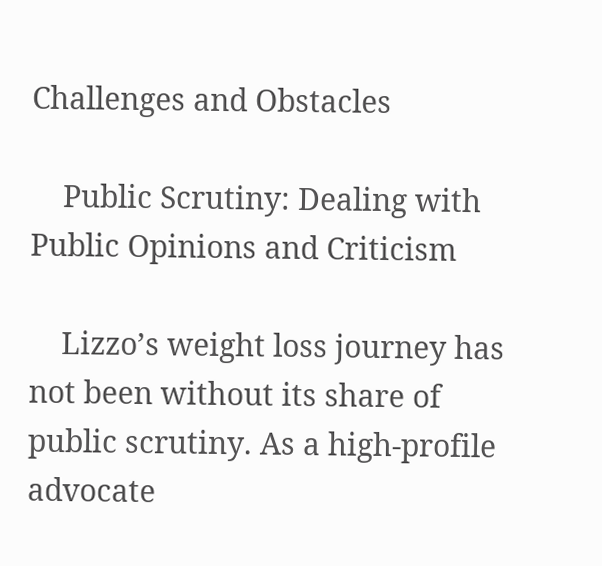Challenges and Obstacles

    Public Scrutiny: Dealing with Public Opinions and Criticism

    Lizzo’s weight loss journey has not been without its share of public scrutiny. As a high-profile advocate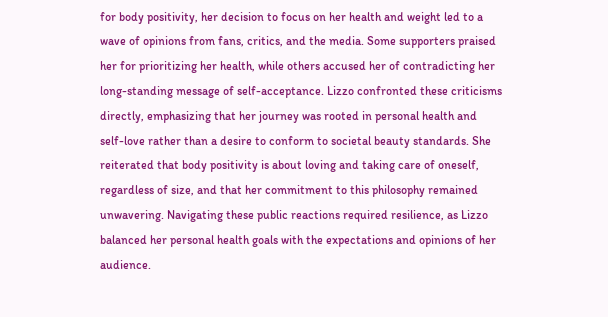for body positivity, her decision to focus on her health and weight led to a wave of opinions from fans, critics, and the media. Some supporters praised her for prioritizing her health, while others accused her of contradicting her long-standing message of self-acceptance. Lizzo confronted these criticisms directly, emphasizing that her journey was rooted in personal health and self-love rather than a desire to conform to societal beauty standards. She reiterated that body positivity is about loving and taking care of oneself, regardless of size, and that her commitment to this philosophy remained unwavering. Navigating these public reactions required resilience, as Lizzo balanced her personal health goals with the expectations and opinions of her audience.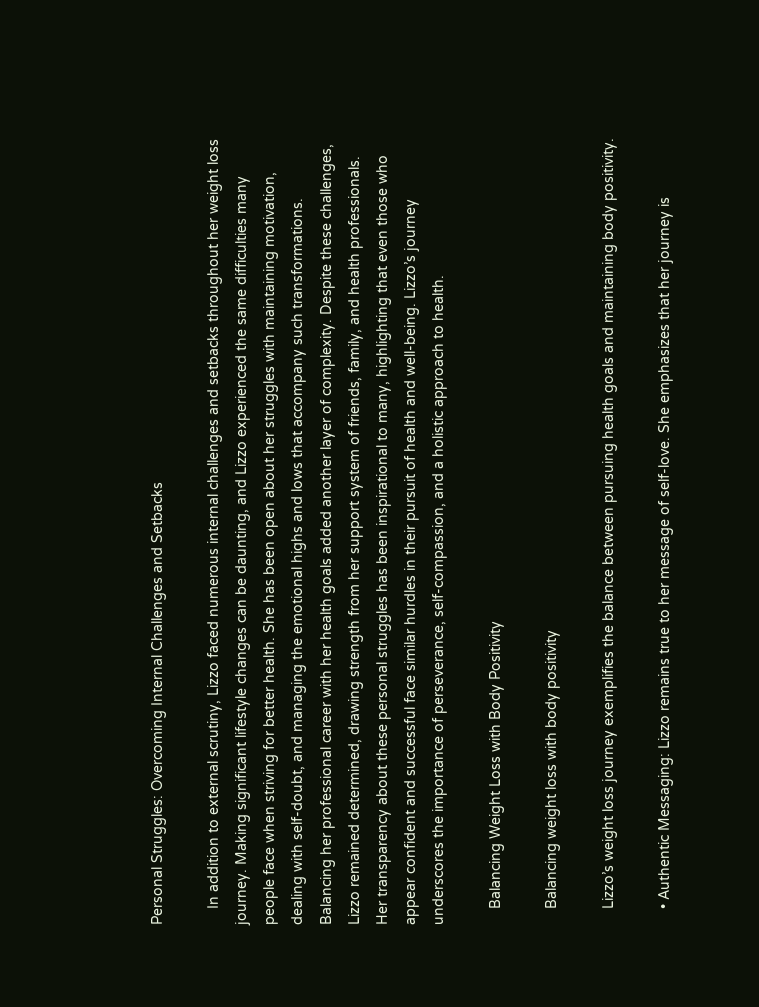Personal Struggles: Overcoming Internal Challenges and Setbacks

    In addition to external scrutiny, Lizzo faced numerous internal challenges and setbacks throughout her weight loss journey. Making significant lifestyle changes can be daunting, and Lizzo experienced the same difficulties many people face when striving for better health. She has been open about her struggles with maintaining motivation, dealing with self-doubt, and managing the emotional highs and lows that accompany such transformations. Balancing her professional career with her health goals added another layer of complexity. Despite these challenges, Lizzo remained determined, drawing strength from her support system of friends, family, and health professionals. Her transparency about these personal struggles has been inspirational to many, highlighting that even those who appear confident and successful face similar hurdles in their pursuit of health and well-being. Lizzo’s journey underscores the importance of perseverance, self-compassion, and a holistic approach to health.

    Balancing Weight Loss with Body Positivity

    Balancing weight loss with body positivity

    Lizzo’s weight loss journey exemplifies the balance between pursuing health goals and maintaining body positivity.

    • Authentic Messaging: Lizzo remains true to her message of self-love. She emphasizes that her journey is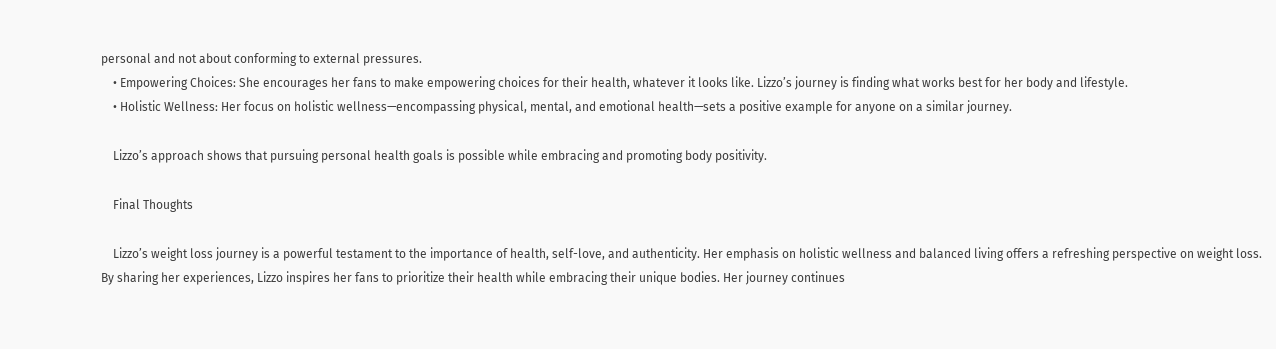personal and not about conforming to external pressures.
    • Empowering Choices: She encourages her fans to make empowering choices for their health, whatever it looks like. Lizzo’s journey is finding what works best for her body and lifestyle.
    • Holistic Wellness: Her focus on holistic wellness—encompassing physical, mental, and emotional health—sets a positive example for anyone on a similar journey.

    Lizzo’s approach shows that pursuing personal health goals is possible while embracing and promoting body positivity.

    Final Thoughts

    Lizzo’s weight loss journey is a powerful testament to the importance of health, self-love, and authenticity. Her emphasis on holistic wellness and balanced living offers a refreshing perspective on weight loss. By sharing her experiences, Lizzo inspires her fans to prioritize their health while embracing their unique bodies. Her journey continues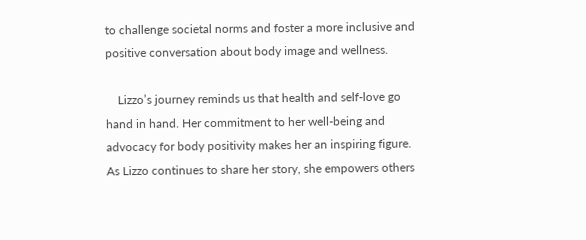to challenge societal norms and foster a more inclusive and positive conversation about body image and wellness.

    Lizzo’s journey reminds us that health and self-love go hand in hand. Her commitment to her well-being and advocacy for body positivity makes her an inspiring figure. As Lizzo continues to share her story, she empowers others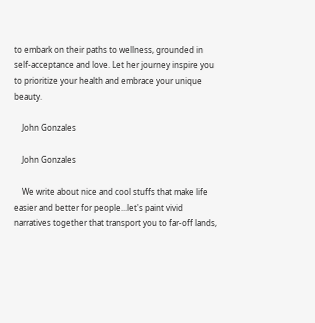to embark on their paths to wellness, grounded in self-acceptance and love. Let her journey inspire you to prioritize your health and embrace your unique beauty.

    John Gonzales

    John Gonzales

    We write about nice and cool stuffs that make life easier and better for people...let's paint vivid narratives together that transport you to far-off lands,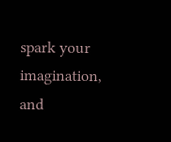spark your imagination, and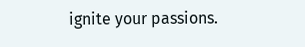ignite your passions.